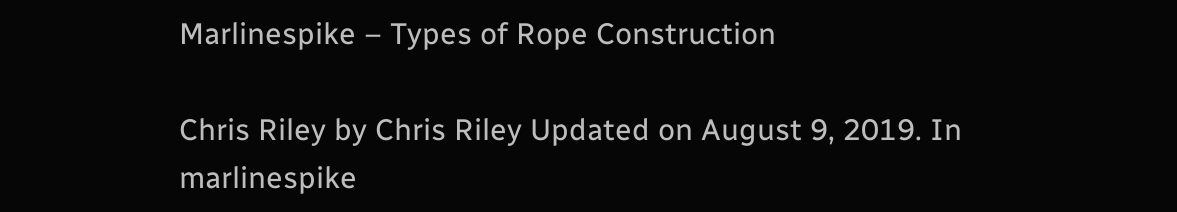Marlinespike – Types of Rope Construction

Chris Riley by Chris Riley Updated on August 9, 2019. In marlinespike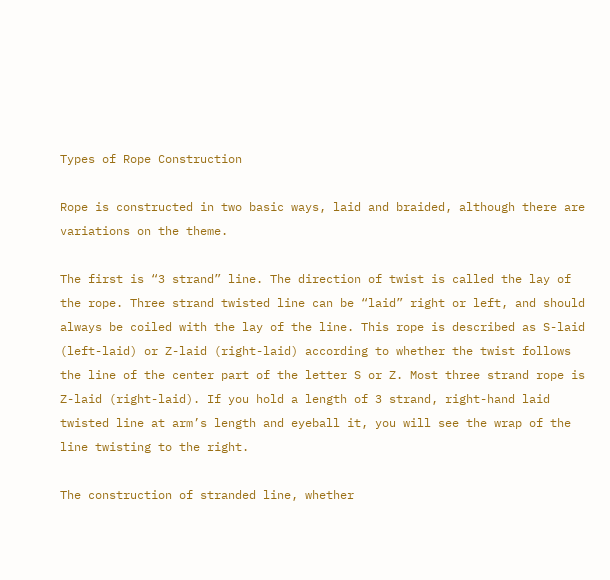Types of Rope Construction

Rope is constructed in two basic ways, laid and braided, although there are variations on the theme.

The first is “3 strand” line. The direction of twist is called the lay of the rope. Three strand twisted line can be “laid” right or left, and should always be coiled with the lay of the line. This rope is described as S-laid (left-laid) or Z-laid (right-laid) according to whether the twist follows the line of the center part of the letter S or Z. Most three strand rope is Z-laid (right-laid). If you hold a length of 3 strand, right-hand laid twisted line at arm’s length and eyeball it, you will see the wrap of the line twisting to the right.

The construction of stranded line, whether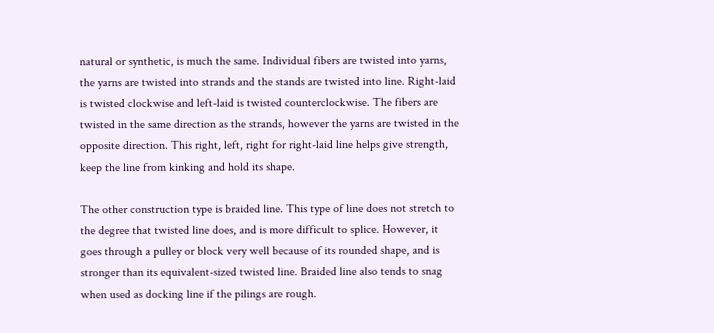natural or synthetic, is much the same. Individual fibers are twisted into yarns, the yarns are twisted into strands and the stands are twisted into line. Right-laid is twisted clockwise and left-laid is twisted counterclockwise. The fibers are twisted in the same direction as the strands, however the yarns are twisted in the opposite direction. This right, left, right for right-laid line helps give strength, keep the line from kinking and hold its shape.

The other construction type is braided line. This type of line does not stretch to the degree that twisted line does, and is more difficult to splice. However, it goes through a pulley or block very well because of its rounded shape, and is stronger than its equivalent-sized twisted line. Braided line also tends to snag when used as docking line if the pilings are rough.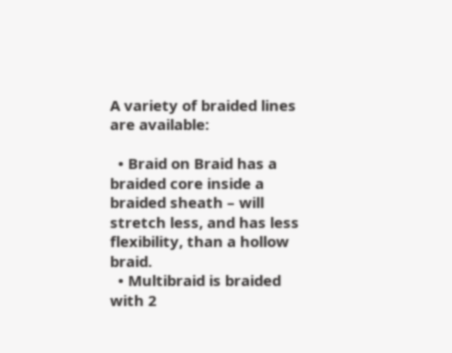A variety of braided lines are available:

  • Braid on Braid has a braided core inside a braided sheath – will stretch less, and has less flexibility, than a hollow braid.
  • Multibraid is braided with 2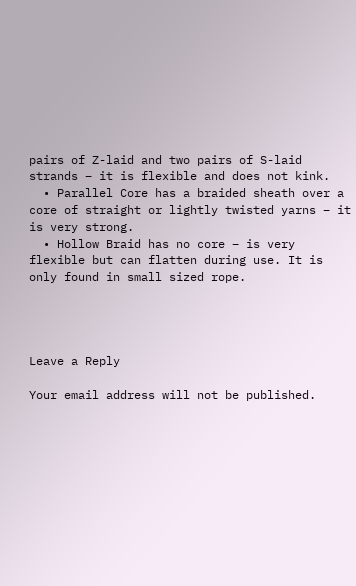pairs of Z-laid and two pairs of S-laid strands – it is flexible and does not kink.
  • Parallel Core has a braided sheath over a core of straight or lightly twisted yarns – it is very strong.
  • Hollow Braid has no core – is very flexible but can flatten during use. It is only found in small sized rope.




Leave a Reply

Your email address will not be published.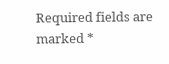Required fields are marked *